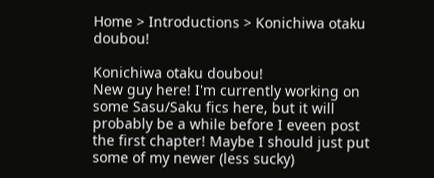Home > Introductions > Konichiwa otaku doubou!

Konichiwa otaku doubou!
New guy here! I'm currently working on some Sasu/Saku fics here, but it will probably be a while before I eveen post the first chapter! Maybe I should just put some of my newer (less sucky)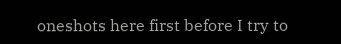oneshots here first before I try to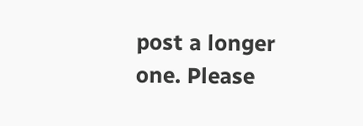post a longer one. Please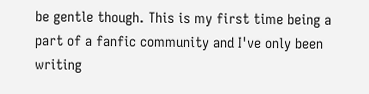be gentle though. This is my first time being a part of a fanfic community and I've only been writing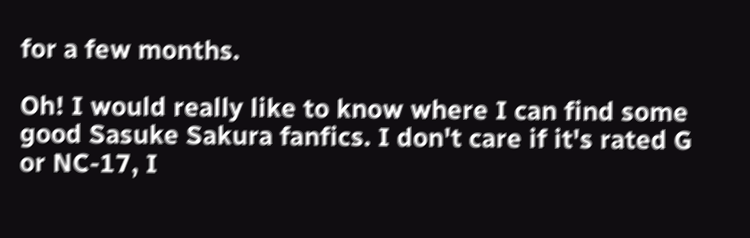for a few months.

Oh! I would really like to know where I can find some good Sasuke Sakura fanfics. I don't care if it's rated G or NC-17, I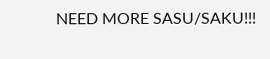NEED MORE SASU/SAKU!!!